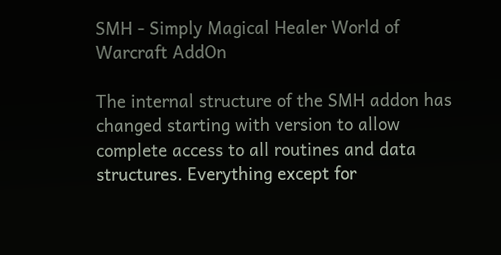SMH - Simply Magical Healer World of Warcraft AddOn

The internal structure of the SMH addon has changed starting with version to allow complete access to all routines and data structures. Everything except for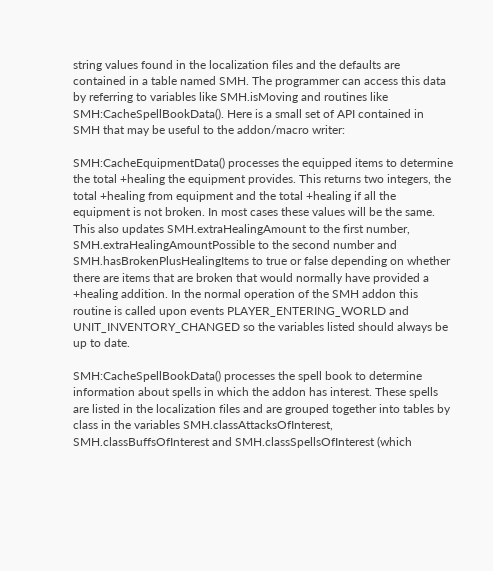string values found in the localization files and the defaults are contained in a table named SMH. The programmer can access this data by referring to variables like SMH.isMoving and routines like SMH:CacheSpellBookData(). Here is a small set of API contained in SMH that may be useful to the addon/macro writer:

SMH:CacheEquipmentData() processes the equipped items to determine the total +healing the equipment provides. This returns two integers, the total +healing from equipment and the total +healing if all the equipment is not broken. In most cases these values will be the same. This also updates SMH.extraHealingAmount to the first number, SMH.extraHealingAmountPossible to the second number and SMH.hasBrokenPlusHealingItems to true or false depending on whether there are items that are broken that would normally have provided a +healing addition. In the normal operation of the SMH addon this routine is called upon events PLAYER_ENTERING_WORLD and UNIT_INVENTORY_CHANGED so the variables listed should always be up to date.

SMH:CacheSpellBookData() processes the spell book to determine information about spells in which the addon has interest. These spells are listed in the localization files and are grouped together into tables by class in the variables SMH.classAttacksOfInterest, SMH.classBuffsOfInterest and SMH.classSpellsOfInterest (which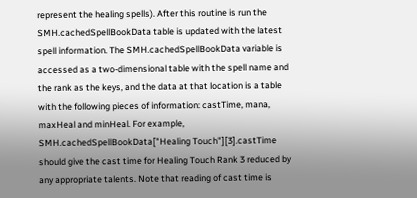represent the healing spells). After this routine is run the SMH.cachedSpellBookData table is updated with the latest spell information. The SMH.cachedSpellBookData variable is accessed as a two-dimensional table with the spell name and the rank as the keys, and the data at that location is a table with the following pieces of information: castTime, mana, maxHeal and minHeal. For example, SMH.cachedSpellBookData["Healing Touch"][3].castTime should give the cast time for Healing Touch Rank 3 reduced by any appropriate talents. Note that reading of cast time is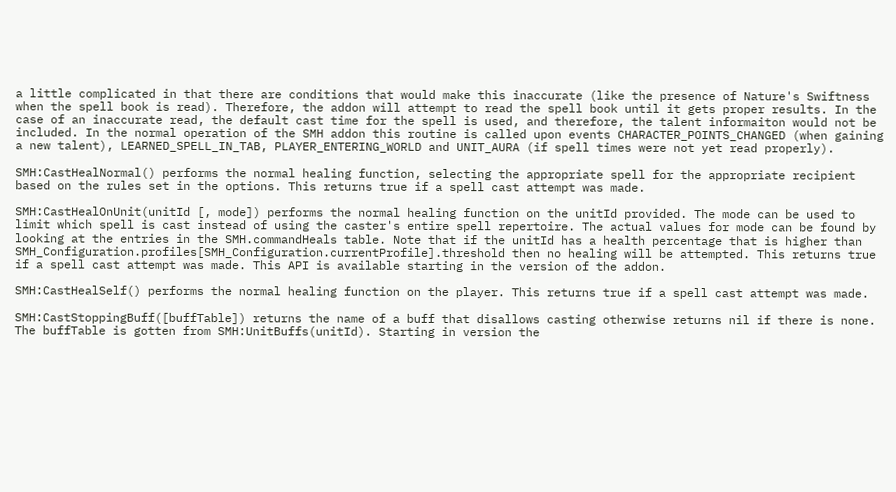a little complicated in that there are conditions that would make this inaccurate (like the presence of Nature's Swiftness when the spell book is read). Therefore, the addon will attempt to read the spell book until it gets proper results. In the case of an inaccurate read, the default cast time for the spell is used, and therefore, the talent informaiton would not be included. In the normal operation of the SMH addon this routine is called upon events CHARACTER_POINTS_CHANGED (when gaining a new talent), LEARNED_SPELL_IN_TAB, PLAYER_ENTERING_WORLD and UNIT_AURA (if spell times were not yet read properly).

SMH:CastHealNormal() performs the normal healing function, selecting the appropriate spell for the appropriate recipient based on the rules set in the options. This returns true if a spell cast attempt was made.

SMH:CastHealOnUnit(unitId [, mode]) performs the normal healing function on the unitId provided. The mode can be used to limit which spell is cast instead of using the caster's entire spell repertoire. The actual values for mode can be found by looking at the entries in the SMH.commandHeals table. Note that if the unitId has a health percentage that is higher than SMH_Configuration.profiles[SMH_Configuration.currentProfile].threshold then no healing will be attempted. This returns true if a spell cast attempt was made. This API is available starting in the version of the addon.

SMH:CastHealSelf() performs the normal healing function on the player. This returns true if a spell cast attempt was made.

SMH:CastStoppingBuff([buffTable]) returns the name of a buff that disallows casting otherwise returns nil if there is none. The buffTable is gotten from SMH:UnitBuffs(unitId). Starting in version the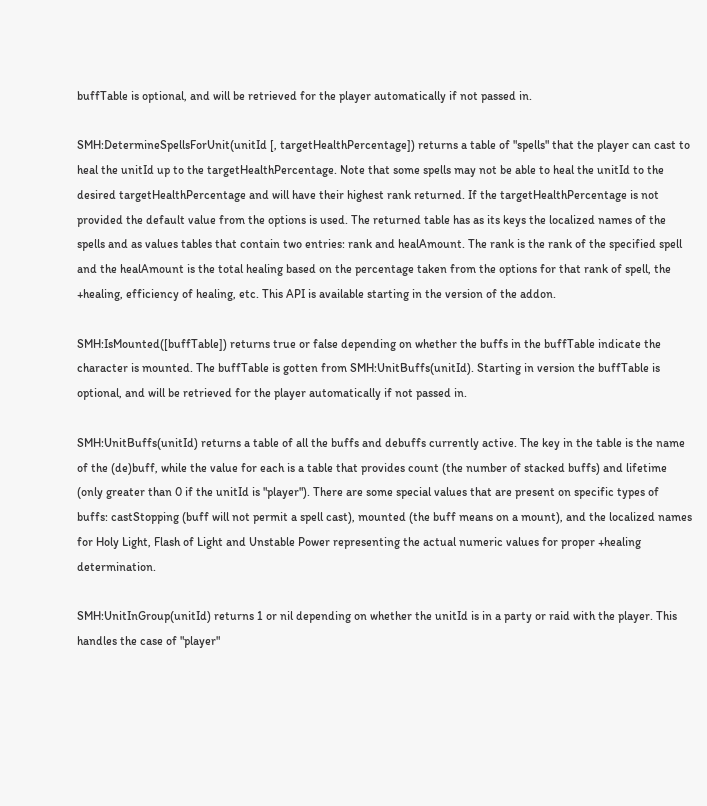buffTable is optional, and will be retrieved for the player automatically if not passed in.

SMH:DetermineSpellsForUnit(unitId [, targetHealthPercentage]) returns a table of "spells" that the player can cast to heal the unitId up to the targetHealthPercentage. Note that some spells may not be able to heal the unitId to the desired targetHealthPercentage and will have their highest rank returned. If the targetHealthPercentage is not provided the default value from the options is used. The returned table has as its keys the localized names of the spells and as values tables that contain two entries: rank and healAmount. The rank is the rank of the specified spell and the healAmount is the total healing based on the percentage taken from the options for that rank of spell, the +healing, efficiency of healing, etc. This API is available starting in the version of the addon.

SMH:IsMounted([buffTable]) returns true or false depending on whether the buffs in the buffTable indicate the character is mounted. The buffTable is gotten from SMH:UnitBuffs(unitId). Starting in version the buffTable is optional, and will be retrieved for the player automatically if not passed in.

SMH:UnitBuffs(unitId) returns a table of all the buffs and debuffs currently active. The key in the table is the name of the (de)buff, while the value for each is a table that provides count (the number of stacked buffs) and lifetime (only greater than 0 if the unitId is "player"). There are some special values that are present on specific types of buffs: castStopping (buff will not permit a spell cast), mounted (the buff means on a mount), and the localized names for Holy Light, Flash of Light and Unstable Power representing the actual numeric values for proper +healing determination.

SMH:UnitInGroup(unitId) returns 1 or nil depending on whether the unitId is in a party or raid with the player. This handles the case of "player"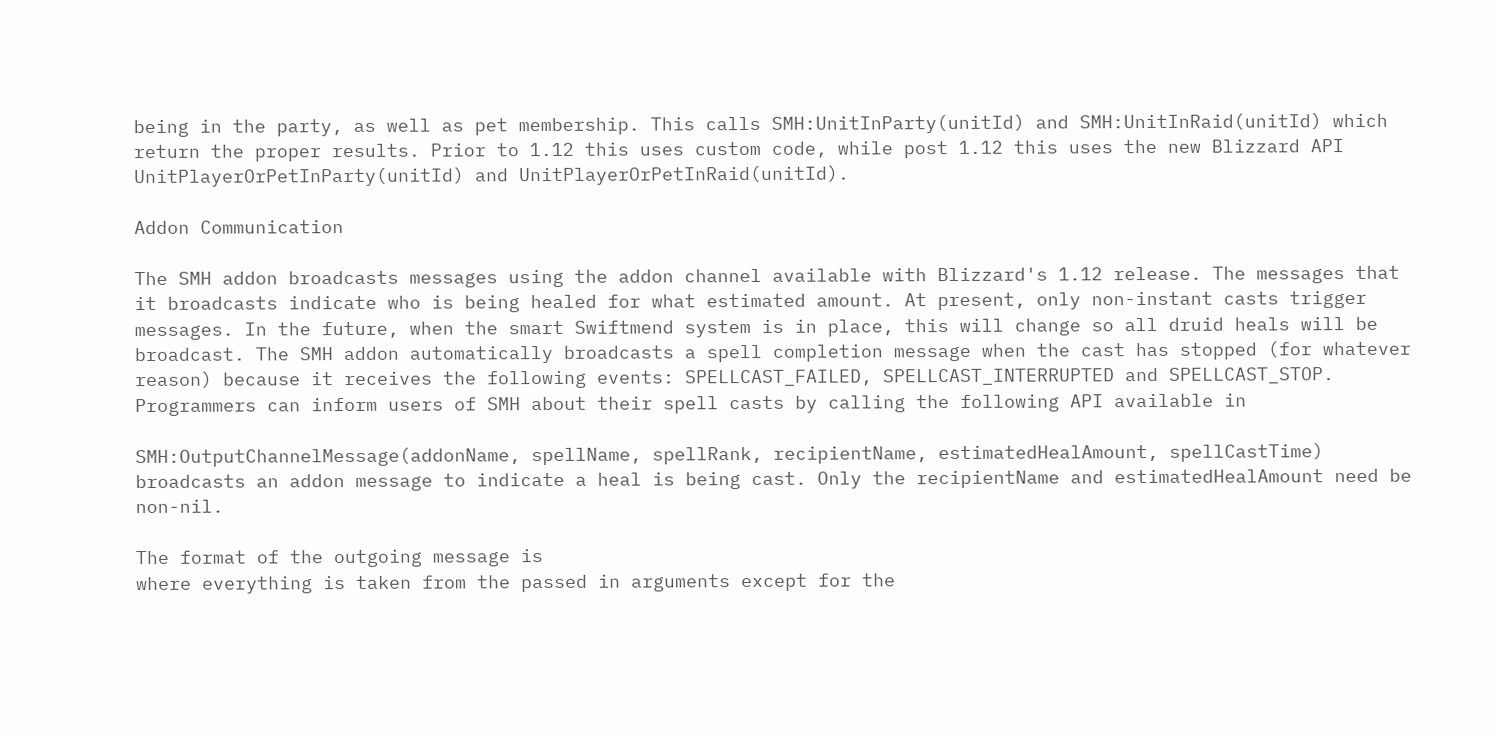being in the party, as well as pet membership. This calls SMH:UnitInParty(unitId) and SMH:UnitInRaid(unitId) which return the proper results. Prior to 1.12 this uses custom code, while post 1.12 this uses the new Blizzard API UnitPlayerOrPetInParty(unitId) and UnitPlayerOrPetInRaid(unitId).

Addon Communication

The SMH addon broadcasts messages using the addon channel available with Blizzard's 1.12 release. The messages that it broadcasts indicate who is being healed for what estimated amount. At present, only non-instant casts trigger messages. In the future, when the smart Swiftmend system is in place, this will change so all druid heals will be broadcast. The SMH addon automatically broadcasts a spell completion message when the cast has stopped (for whatever reason) because it receives the following events: SPELLCAST_FAILED, SPELLCAST_INTERRUPTED and SPELLCAST_STOP. Programmers can inform users of SMH about their spell casts by calling the following API available in

SMH:OutputChannelMessage(addonName, spellName, spellRank, recipientName, estimatedHealAmount, spellCastTime) broadcasts an addon message to indicate a heal is being cast. Only the recipientName and estimatedHealAmount need be non-nil.

The format of the outgoing message is
where everything is taken from the passed in arguments except for the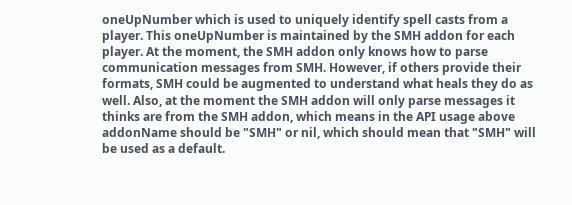oneUpNumber which is used to uniquely identify spell casts from a player. This oneUpNumber is maintained by the SMH addon for each player. At the moment, the SMH addon only knows how to parse communication messages from SMH. However, if others provide their formats, SMH could be augmented to understand what heals they do as well. Also, at the moment the SMH addon will only parse messages it thinks are from the SMH addon, which means in the API usage above addonName should be "SMH" or nil, which should mean that "SMH" will be used as a default.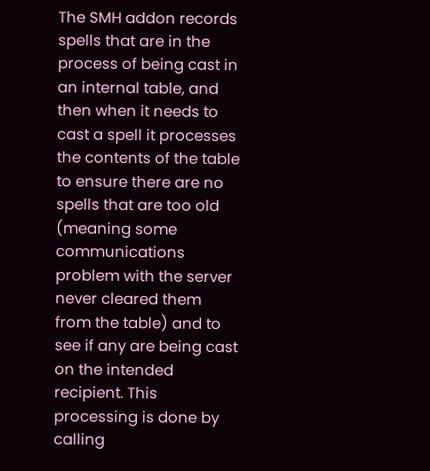The SMH addon records spells that are in the process of being cast in an internal table, and then when it needs to cast a spell it processes the contents of the table to ensure there are no spells that are too old (meaning some communications problem with the server never cleared them from the table) and to see if any are being cast on the intended recipient. This processing is done by calling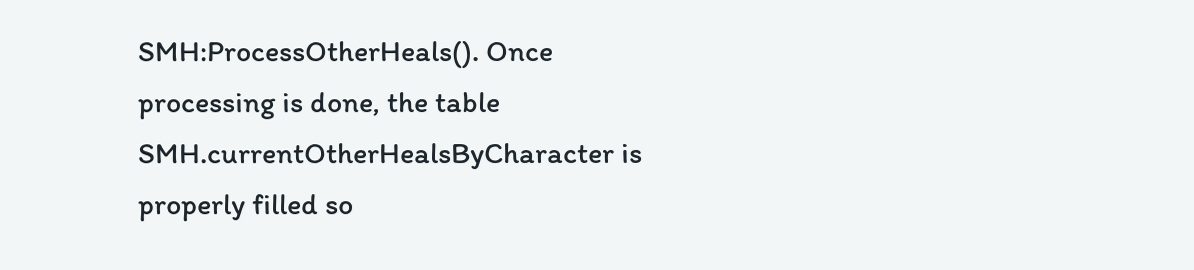SMH:ProcessOtherHeals(). Once processing is done, the table SMH.currentOtherHealsByCharacter is properly filled so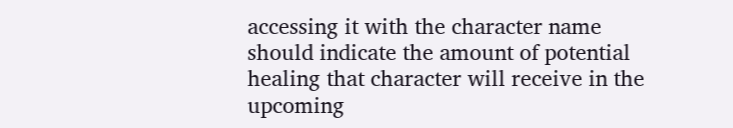accessing it with the character name should indicate the amount of potential healing that character will receive in the upcoming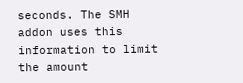seconds. The SMH addon uses this information to limit the amount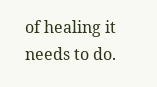of healing it needs to do.